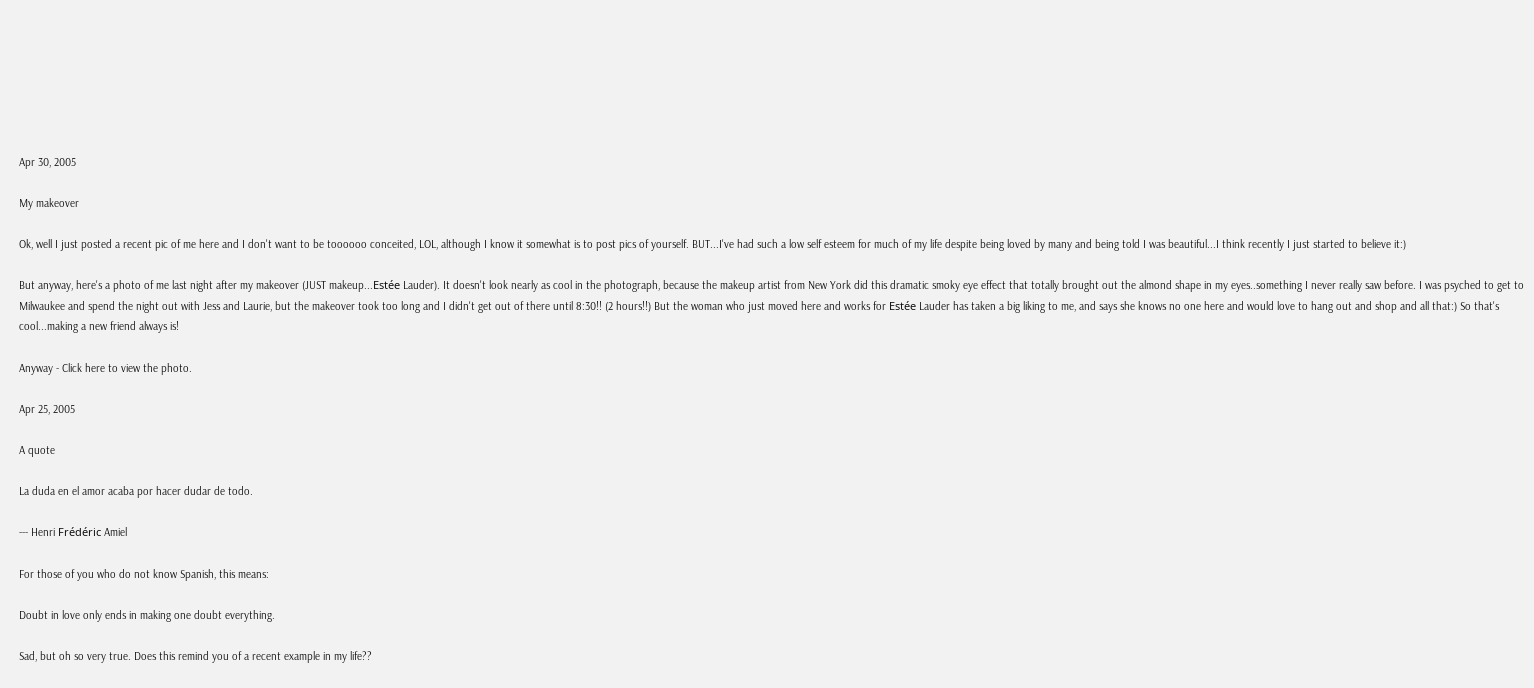Apr 30, 2005

My makeover

Ok, well I just posted a recent pic of me here and I don't want to be toooooo conceited, LOL, although I know it somewhat is to post pics of yourself. BUT...I've had such a low self esteem for much of my life despite being loved by many and being told I was beautiful...I think recently I just started to believe it:)

But anyway, here's a photo of me last night after my makeover (JUST makeup...Estée Lauder). It doesn't look nearly as cool in the photograph, because the makeup artist from New York did this dramatic smoky eye effect that totally brought out the almond shape in my eyes..something I never really saw before. I was psyched to get to Milwaukee and spend the night out with Jess and Laurie, but the makeover took too long and I didn't get out of there until 8:30!! (2 hours!!) But the woman who just moved here and works for Estée Lauder has taken a big liking to me, and says she knows no one here and would love to hang out and shop and all that:) So that's cool...making a new friend always is!

Anyway - Click here to view the photo.

Apr 25, 2005

A quote

La duda en el amor acaba por hacer dudar de todo.

--- Henri Frédéric Amiel

For those of you who do not know Spanish, this means:

Doubt in love only ends in making one doubt everything.

Sad, but oh so very true. Does this remind you of a recent example in my life??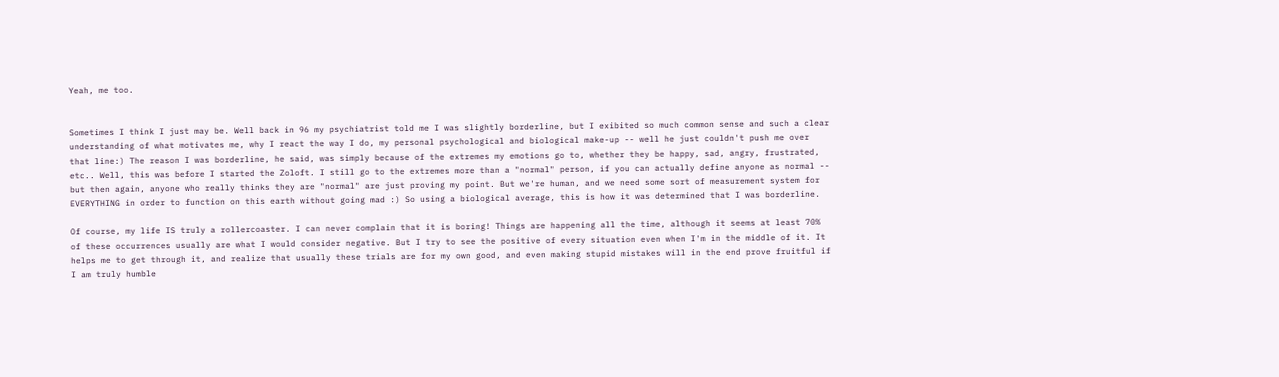Yeah, me too.


Sometimes I think I just may be. Well back in 96 my psychiatrist told me I was slightly borderline, but I exibited so much common sense and such a clear understanding of what motivates me, why I react the way I do, my personal psychological and biological make-up -- well he just couldn't push me over that line:) The reason I was borderline, he said, was simply because of the extremes my emotions go to, whether they be happy, sad, angry, frustrated, etc.. Well, this was before I started the Zoloft. I still go to the extremes more than a "normal" person, if you can actually define anyone as normal -- but then again, anyone who really thinks they are "normal" are just proving my point. But we're human, and we need some sort of measurement system for EVERYTHING in order to function on this earth without going mad :) So using a biological average, this is how it was determined that I was borderline.

Of course, my life IS truly a rollercoaster. I can never complain that it is boring! Things are happening all the time, although it seems at least 70% of these occurrences usually are what I would consider negative. But I try to see the positive of every situation even when I'm in the middle of it. It helps me to get through it, and realize that usually these trials are for my own good, and even making stupid mistakes will in the end prove fruitful if I am truly humble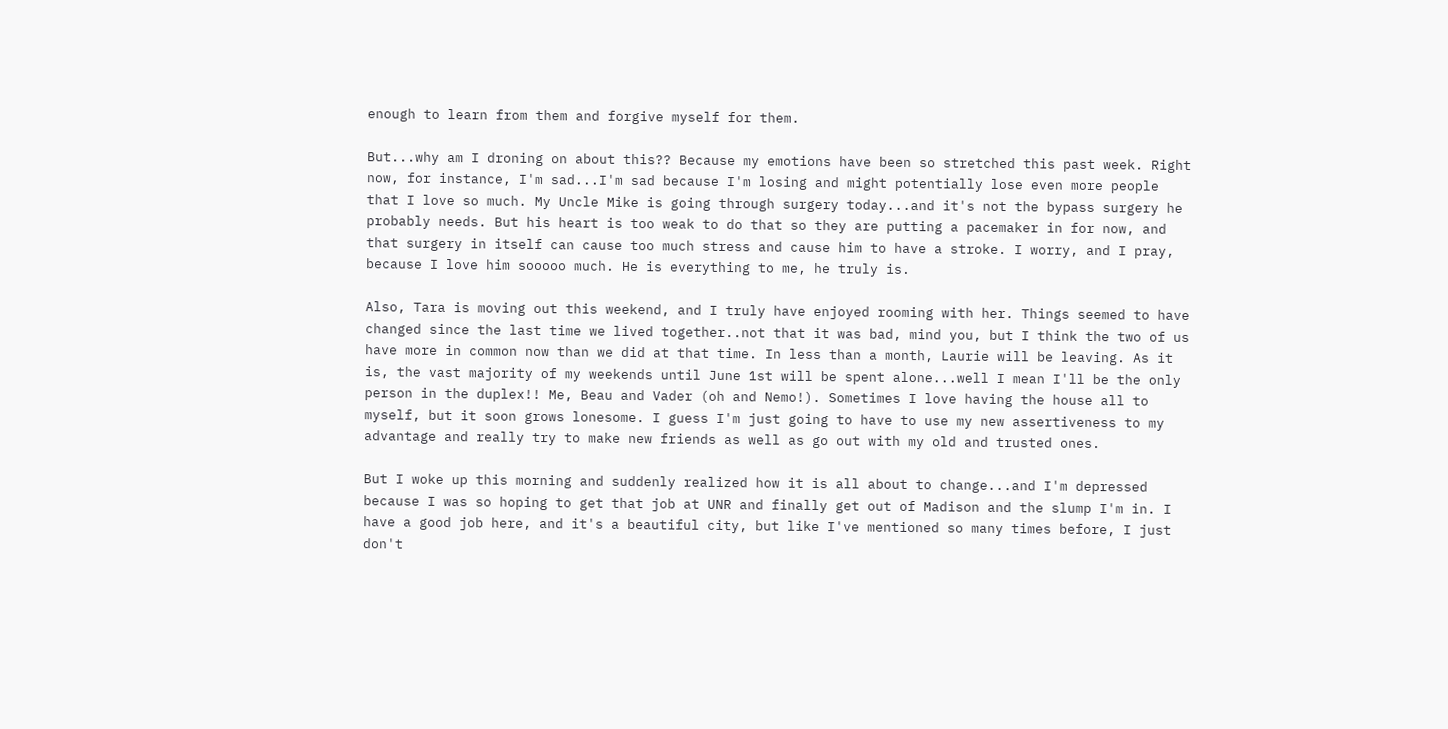enough to learn from them and forgive myself for them.

But...why am I droning on about this?? Because my emotions have been so stretched this past week. Right now, for instance, I'm sad...I'm sad because I'm losing and might potentially lose even more people that I love so much. My Uncle Mike is going through surgery today...and it's not the bypass surgery he probably needs. But his heart is too weak to do that so they are putting a pacemaker in for now, and that surgery in itself can cause too much stress and cause him to have a stroke. I worry, and I pray, because I love him sooooo much. He is everything to me, he truly is.

Also, Tara is moving out this weekend, and I truly have enjoyed rooming with her. Things seemed to have changed since the last time we lived together..not that it was bad, mind you, but I think the two of us have more in common now than we did at that time. In less than a month, Laurie will be leaving. As it is, the vast majority of my weekends until June 1st will be spent alone...well I mean I'll be the only person in the duplex!! Me, Beau and Vader (oh and Nemo!). Sometimes I love having the house all to myself, but it soon grows lonesome. I guess I'm just going to have to use my new assertiveness to my advantage and really try to make new friends as well as go out with my old and trusted ones.

But I woke up this morning and suddenly realized how it is all about to change...and I'm depressed because I was so hoping to get that job at UNR and finally get out of Madison and the slump I'm in. I have a good job here, and it's a beautiful city, but like I've mentioned so many times before, I just don't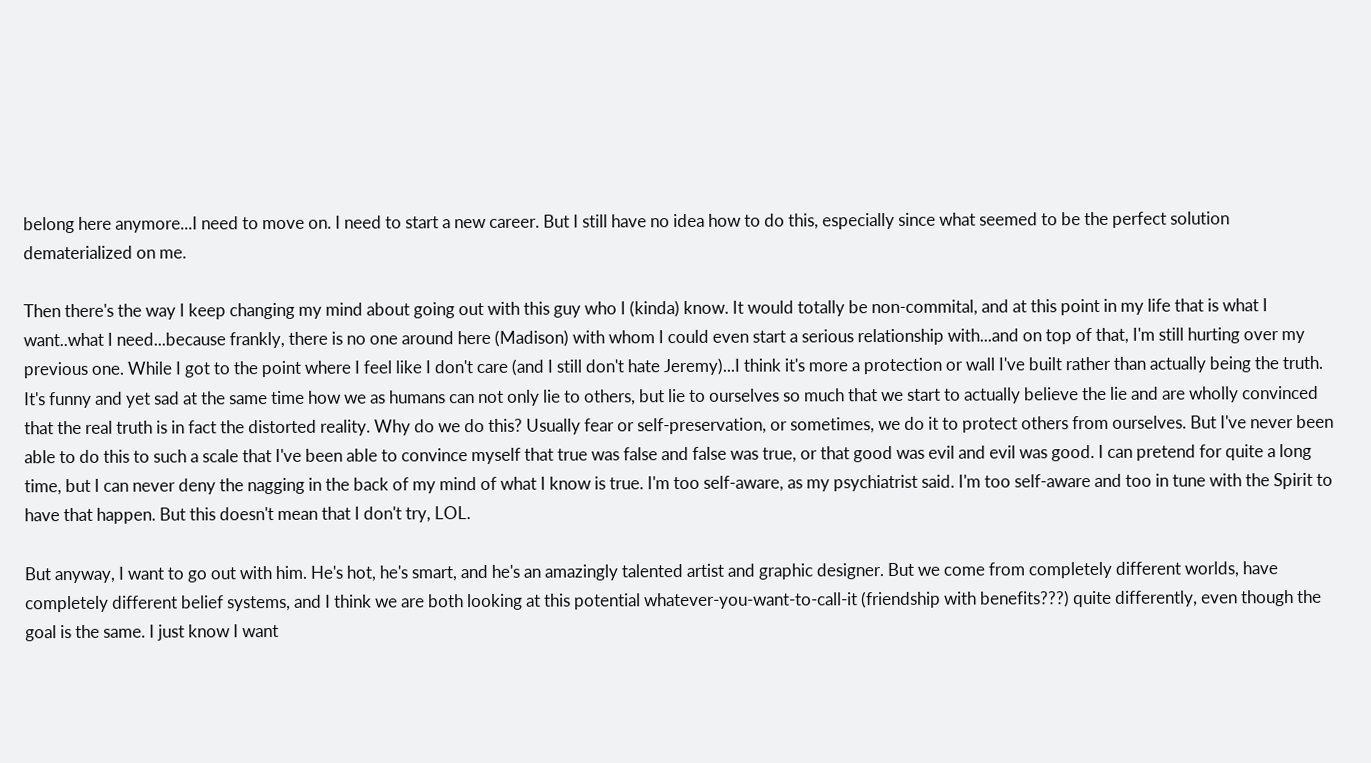belong here anymore...I need to move on. I need to start a new career. But I still have no idea how to do this, especially since what seemed to be the perfect solution dematerialized on me.

Then there's the way I keep changing my mind about going out with this guy who I (kinda) know. It would totally be non-commital, and at this point in my life that is what I want..what I need...because frankly, there is no one around here (Madison) with whom I could even start a serious relationship with...and on top of that, I'm still hurting over my previous one. While I got to the point where I feel like I don't care (and I still don't hate Jeremy)...I think it's more a protection or wall I've built rather than actually being the truth. It's funny and yet sad at the same time how we as humans can not only lie to others, but lie to ourselves so much that we start to actually believe the lie and are wholly convinced that the real truth is in fact the distorted reality. Why do we do this? Usually fear or self-preservation, or sometimes, we do it to protect others from ourselves. But I've never been able to do this to such a scale that I've been able to convince myself that true was false and false was true, or that good was evil and evil was good. I can pretend for quite a long time, but I can never deny the nagging in the back of my mind of what I know is true. I'm too self-aware, as my psychiatrist said. I'm too self-aware and too in tune with the Spirit to have that happen. But this doesn't mean that I don't try, LOL.

But anyway, I want to go out with him. He's hot, he's smart, and he's an amazingly talented artist and graphic designer. But we come from completely different worlds, have completely different belief systems, and I think we are both looking at this potential whatever-you-want-to-call-it (friendship with benefits???) quite differently, even though the goal is the same. I just know I want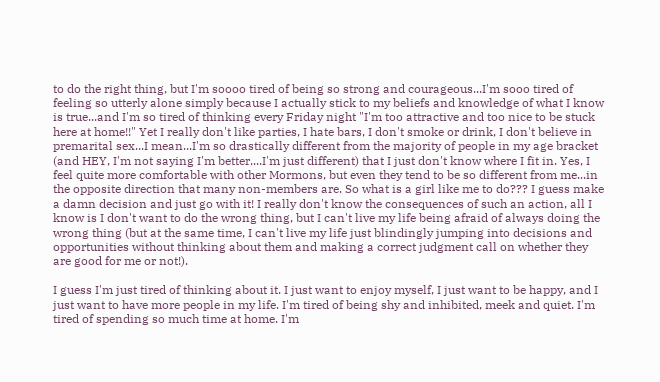to do the right thing, but I'm soooo tired of being so strong and courageous...I'm sooo tired of feeling so utterly alone simply because I actually stick to my beliefs and knowledge of what I know is true...and I'm so tired of thinking every Friday night "I'm too attractive and too nice to be stuck here at home!!" Yet I really don't like parties, I hate bars, I don't smoke or drink, I don't believe in premarital sex...I mean...I'm so drastically different from the majority of people in my age bracket (and HEY, I'm not saying I'm better....I'm just different) that I just don't know where I fit in. Yes, I feel quite more comfortable with other Mormons, but even they tend to be so different from me...in the opposite direction that many non-members are. So what is a girl like me to do??? I guess make a damn decision and just go with it! I really don't know the consequences of such an action, all I know is I don't want to do the wrong thing, but I can't live my life being afraid of always doing the wrong thing (but at the same time, I can't live my life just blindingly jumping into decisions and opportunities without thinking about them and making a correct judgment call on whether they are good for me or not!).

I guess I'm just tired of thinking about it. I just want to enjoy myself, I just want to be happy, and I just want to have more people in my life. I'm tired of being shy and inhibited, meek and quiet. I'm tired of spending so much time at home. I'm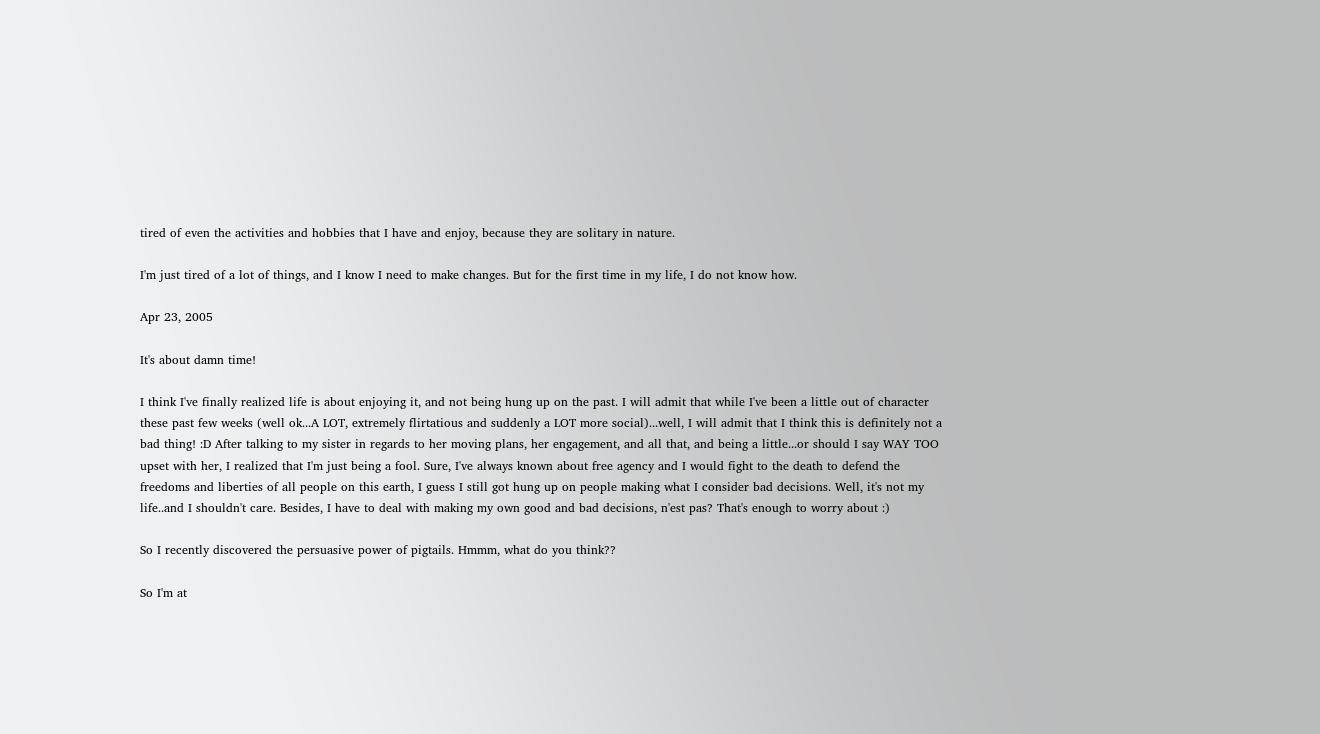tired of even the activities and hobbies that I have and enjoy, because they are solitary in nature.

I'm just tired of a lot of things, and I know I need to make changes. But for the first time in my life, I do not know how.

Apr 23, 2005

It's about damn time!

I think I've finally realized life is about enjoying it, and not being hung up on the past. I will admit that while I've been a little out of character these past few weeks (well ok...A LOT, extremely flirtatious and suddenly a LOT more social)...well, I will admit that I think this is definitely not a bad thing! :D After talking to my sister in regards to her moving plans, her engagement, and all that, and being a little...or should I say WAY TOO upset with her, I realized that I'm just being a fool. Sure, I've always known about free agency and I would fight to the death to defend the freedoms and liberties of all people on this earth, I guess I still got hung up on people making what I consider bad decisions. Well, it's not my life..and I shouldn't care. Besides, I have to deal with making my own good and bad decisions, n'est pas? That's enough to worry about :)

So I recently discovered the persuasive power of pigtails. Hmmm, what do you think??

So I'm at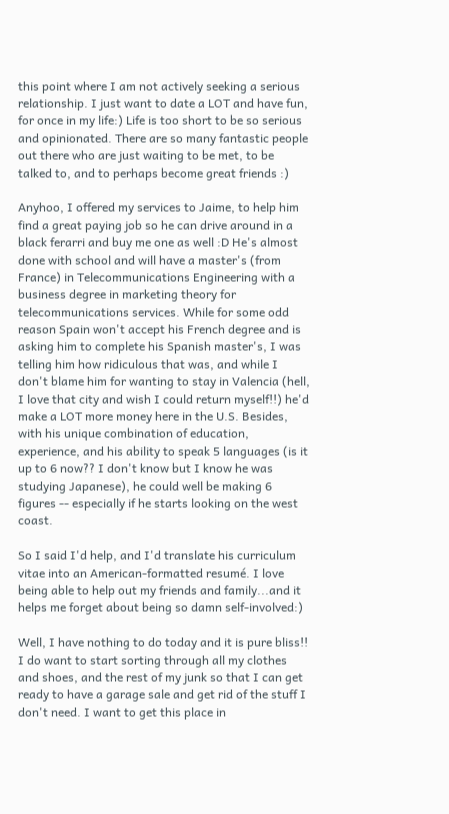this point where I am not actively seeking a serious relationship. I just want to date a LOT and have fun, for once in my life:) Life is too short to be so serious and opinionated. There are so many fantastic people out there who are just waiting to be met, to be talked to, and to perhaps become great friends :)

Anyhoo, I offered my services to Jaime, to help him find a great paying job so he can drive around in a black ferarri and buy me one as well :D He's almost done with school and will have a master's (from France) in Telecommunications Engineering with a business degree in marketing theory for telecommunications services. While for some odd reason Spain won't accept his French degree and is asking him to complete his Spanish master's, I was telling him how ridiculous that was, and while I don't blame him for wanting to stay in Valencia (hell, I love that city and wish I could return myself!!) he'd make a LOT more money here in the U.S. Besides, with his unique combination of education, experience, and his ability to speak 5 languages (is it up to 6 now?? I don't know but I know he was studying Japanese), he could well be making 6 figures -- especially if he starts looking on the west coast.

So I said I'd help, and I'd translate his curriculum vitae into an American-formatted resumé. I love being able to help out my friends and family...and it helps me forget about being so damn self-involved:)

Well, I have nothing to do today and it is pure bliss!! I do want to start sorting through all my clothes and shoes, and the rest of my junk so that I can get ready to have a garage sale and get rid of the stuff I don't need. I want to get this place in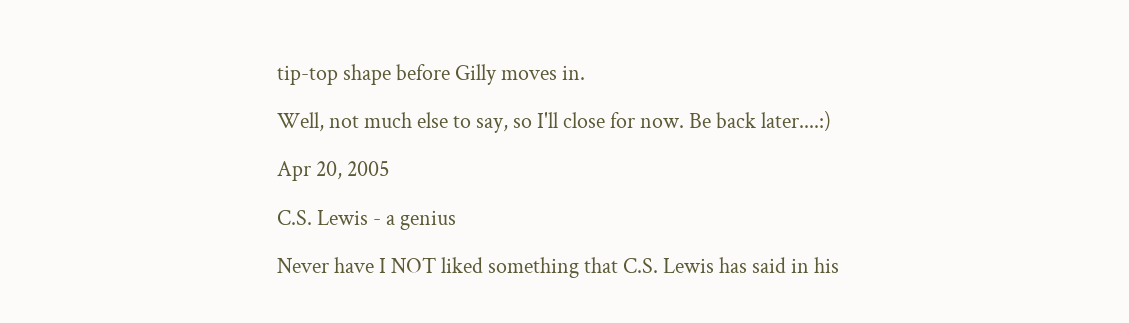tip-top shape before Gilly moves in.

Well, not much else to say, so I'll close for now. Be back later....:)

Apr 20, 2005

C.S. Lewis - a genius

Never have I NOT liked something that C.S. Lewis has said in his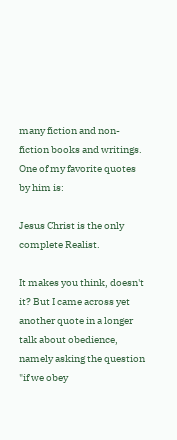many fiction and non-fiction books and writings. One of my favorite quotes by him is:

Jesus Christ is the only complete Realist.

It makes you think, doesn't it? But I came across yet another quote in a longer talk about obedience, namely asking the question "if we obey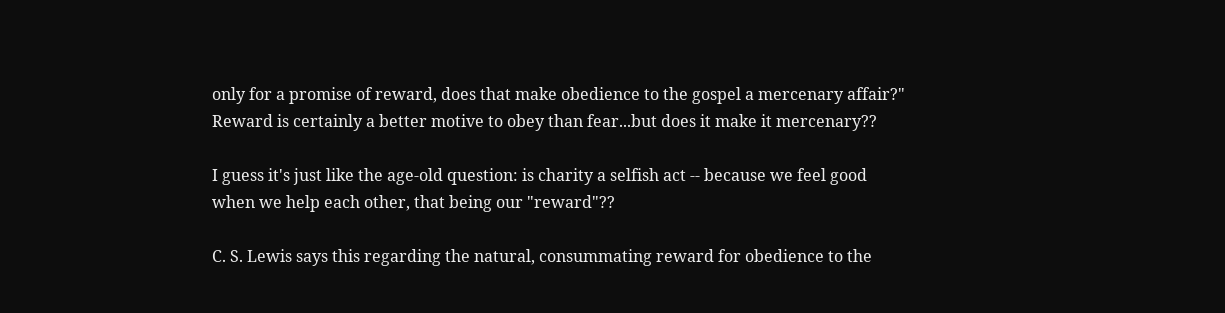only for a promise of reward, does that make obedience to the gospel a mercenary affair?" Reward is certainly a better motive to obey than fear...but does it make it mercenary??

I guess it's just like the age-old question: is charity a selfish act -- because we feel good when we help each other, that being our "reward"??

C. S. Lewis says this regarding the natural, consummating reward for obedience to the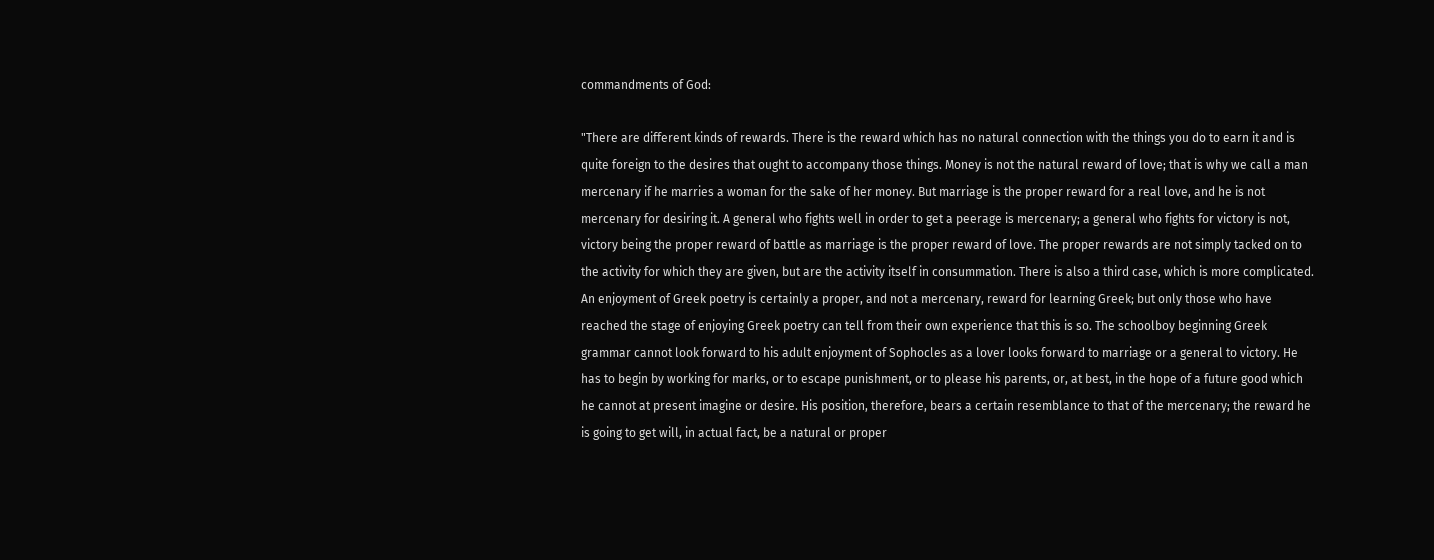commandments of God:

"There are different kinds of rewards. There is the reward which has no natural connection with the things you do to earn it and is quite foreign to the desires that ought to accompany those things. Money is not the natural reward of love; that is why we call a man mercenary if he marries a woman for the sake of her money. But marriage is the proper reward for a real love, and he is not mercenary for desiring it. A general who fights well in order to get a peerage is mercenary; a general who fights for victory is not, victory being the proper reward of battle as marriage is the proper reward of love. The proper rewards are not simply tacked on to the activity for which they are given, but are the activity itself in consummation. There is also a third case, which is more complicated. An enjoyment of Greek poetry is certainly a proper, and not a mercenary, reward for learning Greek; but only those who have reached the stage of enjoying Greek poetry can tell from their own experience that this is so. The schoolboy beginning Greek grammar cannot look forward to his adult enjoyment of Sophocles as a lover looks forward to marriage or a general to victory. He has to begin by working for marks, or to escape punishment, or to please his parents, or, at best, in the hope of a future good which he cannot at present imagine or desire. His position, therefore, bears a certain resemblance to that of the mercenary; the reward he is going to get will, in actual fact, be a natural or proper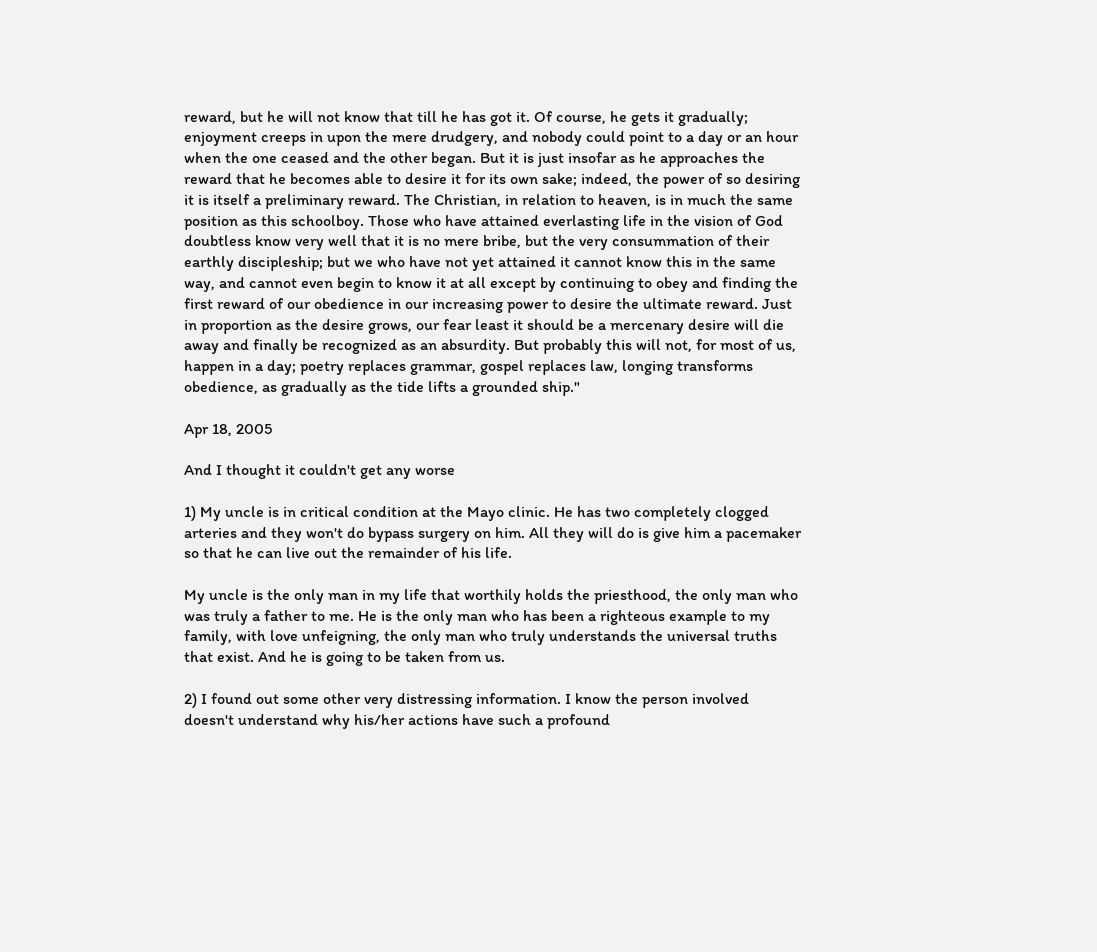reward, but he will not know that till he has got it. Of course, he gets it gradually; enjoyment creeps in upon the mere drudgery, and nobody could point to a day or an hour when the one ceased and the other began. But it is just insofar as he approaches the reward that he becomes able to desire it for its own sake; indeed, the power of so desiring it is itself a preliminary reward. The Christian, in relation to heaven, is in much the same position as this schoolboy. Those who have attained everlasting life in the vision of God doubtless know very well that it is no mere bribe, but the very consummation of their earthly discipleship; but we who have not yet attained it cannot know this in the same way, and cannot even begin to know it at all except by continuing to obey and finding the first reward of our obedience in our increasing power to desire the ultimate reward. Just in proportion as the desire grows, our fear least it should be a mercenary desire will die away and finally be recognized as an absurdity. But probably this will not, for most of us, happen in a day; poetry replaces grammar, gospel replaces law, longing transforms obedience, as gradually as the tide lifts a grounded ship."

Apr 18, 2005

And I thought it couldn't get any worse

1) My uncle is in critical condition at the Mayo clinic. He has two completely clogged arteries and they won't do bypass surgery on him. All they will do is give him a pacemaker so that he can live out the remainder of his life.

My uncle is the only man in my life that worthily holds the priesthood, the only man who was truly a father to me. He is the only man who has been a righteous example to my family, with love unfeigning, the only man who truly understands the universal truths that exist. And he is going to be taken from us.

2) I found out some other very distressing information. I know the person involved doesn't understand why his/her actions have such a profound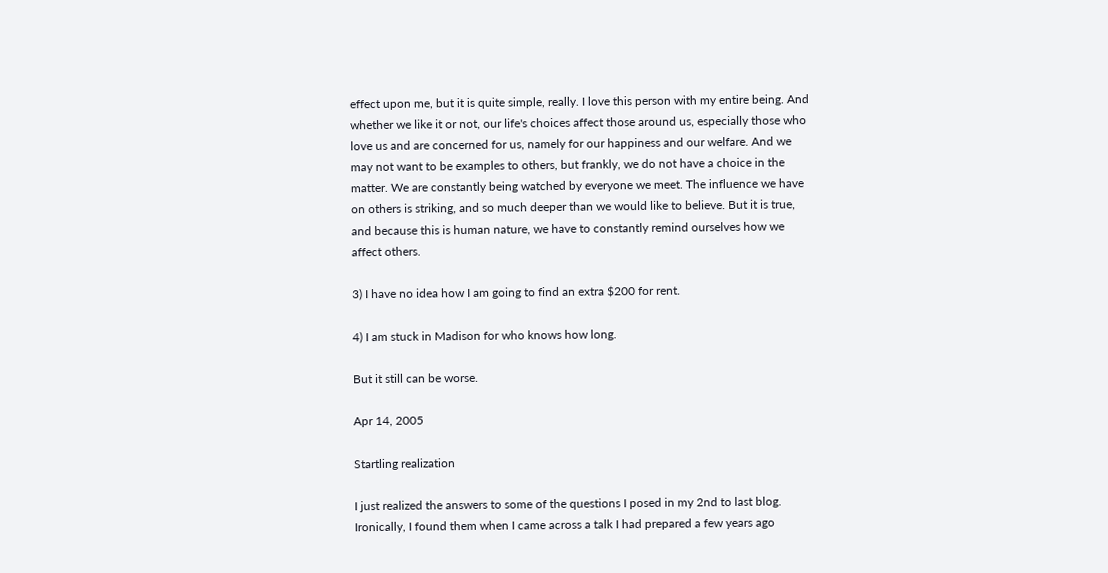effect upon me, but it is quite simple, really. I love this person with my entire being. And whether we like it or not, our life's choices affect those around us, especially those who love us and are concerned for us, namely for our happiness and our welfare. And we may not want to be examples to others, but frankly, we do not have a choice in the matter. We are constantly being watched by everyone we meet. The influence we have on others is striking, and so much deeper than we would like to believe. But it is true, and because this is human nature, we have to constantly remind ourselves how we affect others.

3) I have no idea how I am going to find an extra $200 for rent.

4) I am stuck in Madison for who knows how long.

But it still can be worse.

Apr 14, 2005

Startling realization

I just realized the answers to some of the questions I posed in my 2nd to last blog. Ironically, I found them when I came across a talk I had prepared a few years ago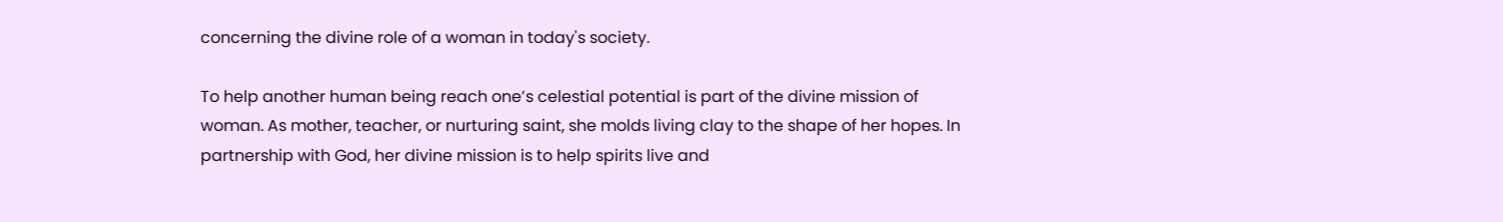concerning the divine role of a woman in today's society.

To help another human being reach one’s celestial potential is part of the divine mission of woman. As mother, teacher, or nurturing saint, she molds living clay to the shape of her hopes. In partnership with God, her divine mission is to help spirits live and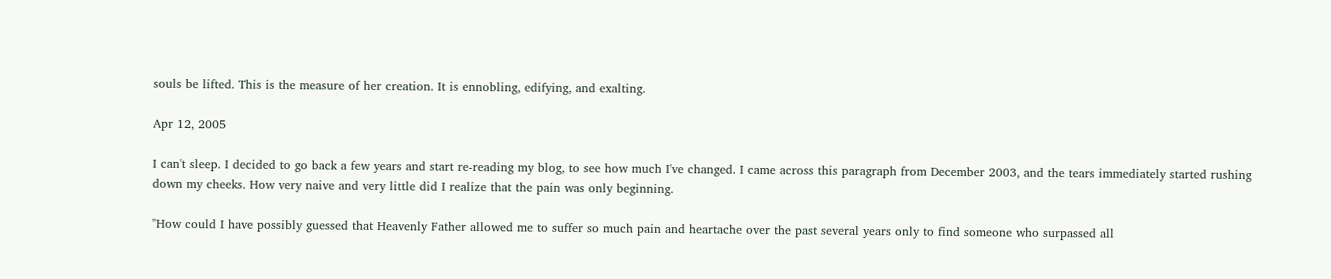souls be lifted. This is the measure of her creation. It is ennobling, edifying, and exalting.

Apr 12, 2005

I can't sleep. I decided to go back a few years and start re-reading my blog, to see how much I've changed. I came across this paragraph from December 2003, and the tears immediately started rushing down my cheeks. How very naive and very little did I realize that the pain was only beginning.

"How could I have possibly guessed that Heavenly Father allowed me to suffer so much pain and heartache over the past several years only to find someone who surpassed all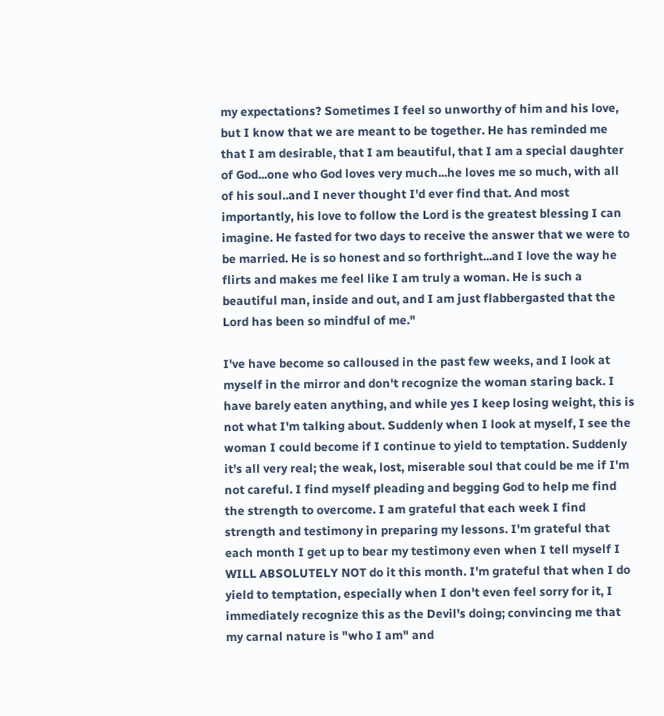my expectations? Sometimes I feel so unworthy of him and his love, but I know that we are meant to be together. He has reminded me that I am desirable, that I am beautiful, that I am a special daughter of God...one who God loves very much...he loves me so much, with all of his soul..and I never thought I'd ever find that. And most importantly, his love to follow the Lord is the greatest blessing I can imagine. He fasted for two days to receive the answer that we were to be married. He is so honest and so forthright...and I love the way he flirts and makes me feel like I am truly a woman. He is such a beautiful man, inside and out, and I am just flabbergasted that the Lord has been so mindful of me."

I've have become so calloused in the past few weeks, and I look at myself in the mirror and don't recognize the woman staring back. I have barely eaten anything, and while yes I keep losing weight, this is not what I'm talking about. Suddenly when I look at myself, I see the woman I could become if I continue to yield to temptation. Suddenly it's all very real; the weak, lost, miserable soul that could be me if I'm not careful. I find myself pleading and begging God to help me find the strength to overcome. I am grateful that each week I find strength and testimony in preparing my lessons. I'm grateful that each month I get up to bear my testimony even when I tell myself I WILL ABSOLUTELY NOT do it this month. I'm grateful that when I do yield to temptation, especially when I don't even feel sorry for it, I immediately recognize this as the Devil's doing; convincing me that my carnal nature is "who I am" and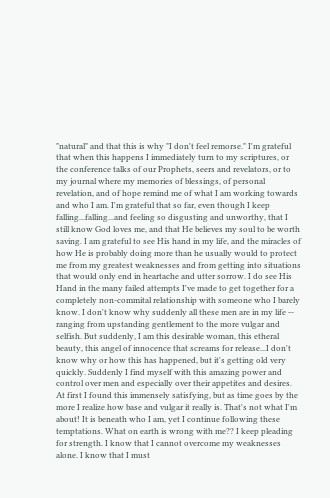"natural" and that this is why "I don't feel remorse." I'm grateful that when this happens I immediately turn to my scriptures, or the conference talks of our Prophets, seers and revelators, or to my journal where my memories of blessings, of personal revelation, and of hope remind me of what I am working towards and who I am. I'm grateful that so far, even though I keep falling...falling...and feeling so disgusting and unworthy, that I still know God loves me, and that He believes my soul to be worth saving. I am grateful to see His hand in my life, and the miracles of how He is probably doing more than he usually would to protect me from my greatest weaknesses and from getting into situations that would only end in heartache and utter sorrow. I do see His Hand in the many failed attempts I've made to get together for a completely non-commital relationship with someone who I barely know. I don't know why suddenly all these men are in my life -- ranging from upstanding gentlement to the more vulgar and selfish. But suddenly, I am this desirable woman, this etheral beauty, this angel of innocence that screams for release...I don't know why or how this has happened, but it's getting old very quickly. Suddenly I find myself with this amazing power and control over men and especially over their appetites and desires. At first I found this immensely satisfying, but as time goes by the more I realize how base and vulgar it really is. That's not what I'm about! It is beneath who I am, yet I continue following these temptations. What on earth is wrong with me?? I keep pleading for strength. I know that I cannot overcome my weaknesses alone. I know that I must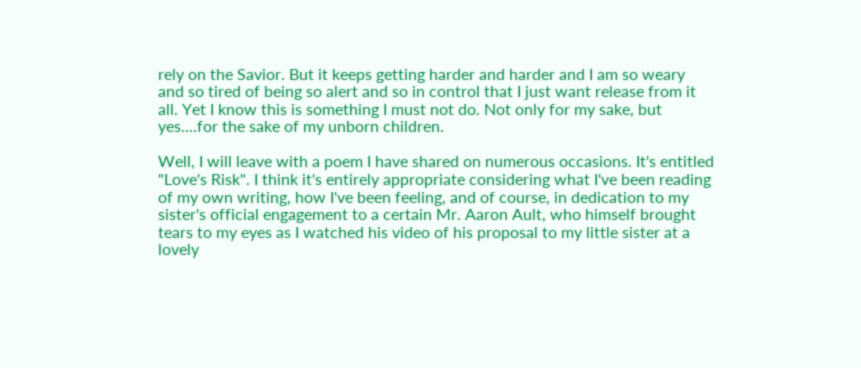rely on the Savior. But it keeps getting harder and harder and I am so weary and so tired of being so alert and so in control that I just want release from it all. Yet I know this is something I must not do. Not only for my sake, but yes....for the sake of my unborn children.

Well, I will leave with a poem I have shared on numerous occasions. It's entitled "Love's Risk". I think it's entirely appropriate considering what I've been reading of my own writing, how I've been feeling, and of course, in dedication to my sister's official engagement to a certain Mr. Aaron Ault, who himself brought tears to my eyes as I watched his video of his proposal to my little sister at a lovely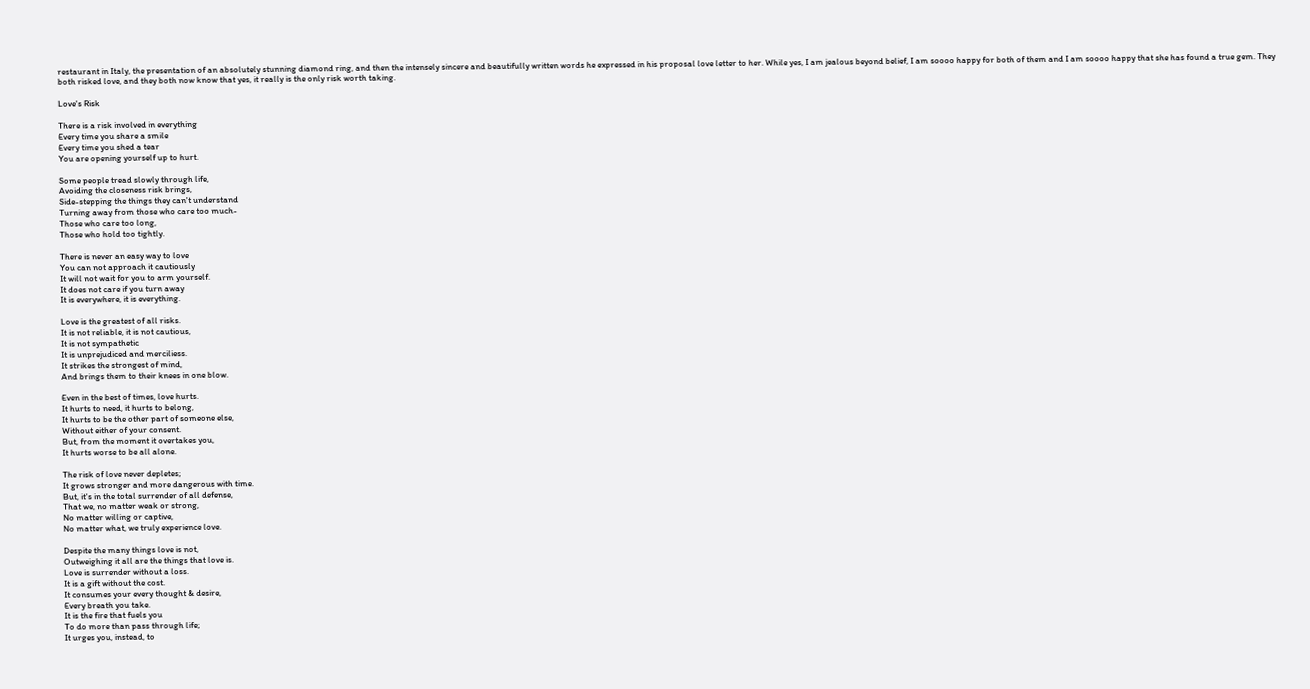restaurant in Italy, the presentation of an absolutely stunning diamond ring, and then the intensely sincere and beautifully written words he expressed in his proposal love letter to her. While yes, I am jealous beyond belief, I am soooo happy for both of them and I am soooo happy that she has found a true gem. They both risked love, and they both now know that yes, it really is the only risk worth taking.

Love's Risk

There is a risk involved in everything
Every time you share a smile
Every time you shed a tear
You are opening yourself up to hurt.

Some people tread slowly through life,
Avoiding the closeness risk brings,
Side-stepping the things they can't understand
Turning away from those who care too much-
Those who care too long,
Those who hold too tightly.

There is never an easy way to love
You can not approach it cautiously
It will not wait for you to arm yourself.
It does not care if you turn away
It is everywhere, it is everything.

Love is the greatest of all risks.
It is not reliable, it is not cautious,
It is not sympathetic
It is unprejudiced and merciliess.
It strikes the strongest of mind,
And brings them to their knees in one blow.

Even in the best of times, love hurts.
It hurts to need, it hurts to belong,
It hurts to be the other part of someone else,
Without either of your consent.
But, from the moment it overtakes you,
It hurts worse to be all alone.

The risk of love never depletes;
It grows stronger and more dangerous with time.
But, it's in the total surrender of all defense,
That we, no matter weak or strong,
No matter willing or captive,
No matter what, we truly experience love.

Despite the many things love is not,
Outweighing it all are the things that love is.
Love is surrender without a loss.
It is a gift without the cost.
It consumes your every thought & desire,
Every breath you take.
It is the fire that fuels you
To do more than pass through life;
It urges you, instead, to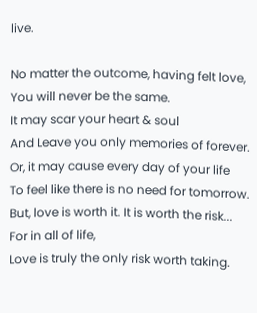live.

No matter the outcome, having felt love,
You will never be the same.
It may scar your heart & soul
And Leave you only memories of forever.
Or, it may cause every day of your life
To feel like there is no need for tomorrow.
But, love is worth it. It is worth the risk...
For in all of life,
Love is truly the only risk worth taking.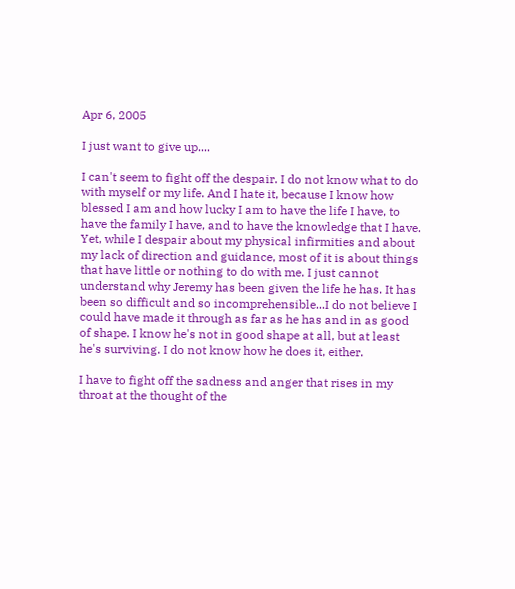Apr 6, 2005

I just want to give up....

I can't seem to fight off the despair. I do not know what to do with myself or my life. And I hate it, because I know how blessed I am and how lucky I am to have the life I have, to have the family I have, and to have the knowledge that I have. Yet, while I despair about my physical infirmities and about my lack of direction and guidance, most of it is about things that have little or nothing to do with me. I just cannot understand why Jeremy has been given the life he has. It has been so difficult and so incomprehensible...I do not believe I could have made it through as far as he has and in as good of shape. I know he's not in good shape at all, but at least he's surviving. I do not know how he does it, either.

I have to fight off the sadness and anger that rises in my throat at the thought of the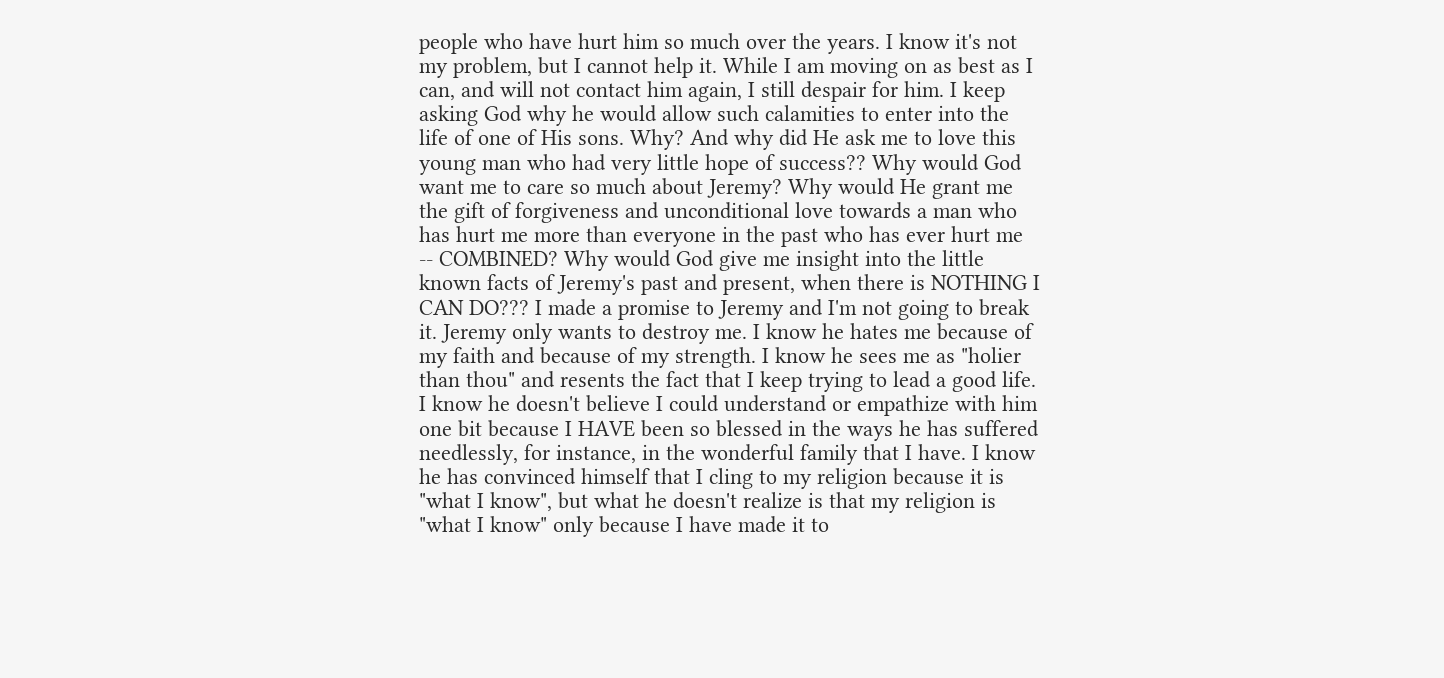people who have hurt him so much over the years. I know it's not my problem, but I cannot help it. While I am moving on as best as I can, and will not contact him again, I still despair for him. I keep asking God why he would allow such calamities to enter into the life of one of His sons. Why? And why did He ask me to love this young man who had very little hope of success?? Why would God want me to care so much about Jeremy? Why would He grant me the gift of forgiveness and unconditional love towards a man who has hurt me more than everyone in the past who has ever hurt me -- COMBINED? Why would God give me insight into the little known facts of Jeremy's past and present, when there is NOTHING I CAN DO??? I made a promise to Jeremy and I'm not going to break it. Jeremy only wants to destroy me. I know he hates me because of my faith and because of my strength. I know he sees me as "holier than thou" and resents the fact that I keep trying to lead a good life. I know he doesn't believe I could understand or empathize with him one bit because I HAVE been so blessed in the ways he has suffered needlessly, for instance, in the wonderful family that I have. I know he has convinced himself that I cling to my religion because it is "what I know", but what he doesn't realize is that my religion is "what I know" only because I have made it to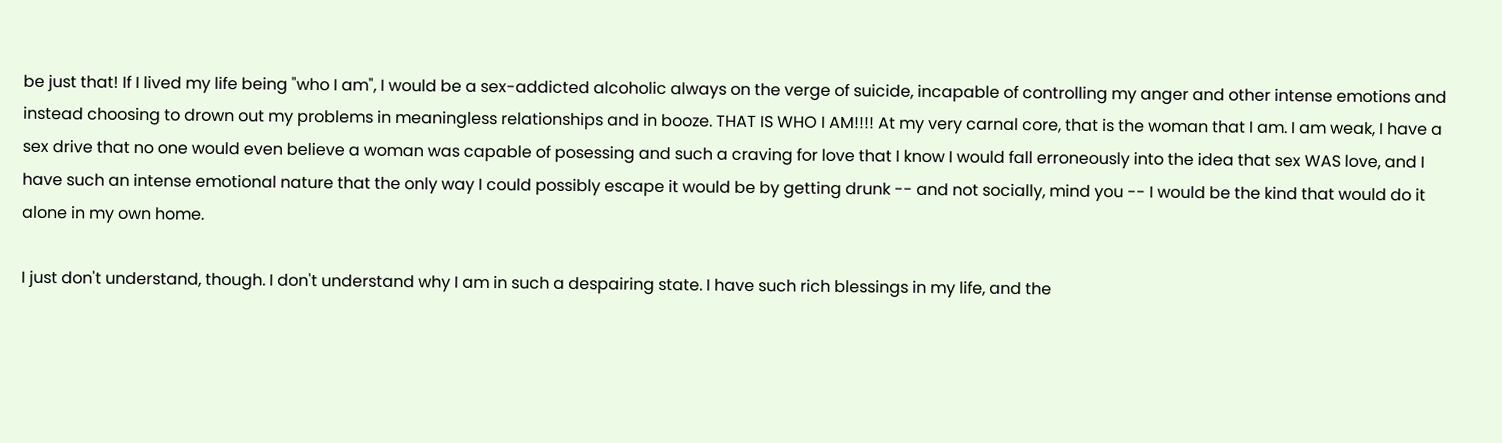be just that! If I lived my life being "who I am", I would be a sex-addicted alcoholic always on the verge of suicide, incapable of controlling my anger and other intense emotions and instead choosing to drown out my problems in meaningless relationships and in booze. THAT IS WHO I AM!!!! At my very carnal core, that is the woman that I am. I am weak, I have a sex drive that no one would even believe a woman was capable of posessing and such a craving for love that I know I would fall erroneously into the idea that sex WAS love, and I have such an intense emotional nature that the only way I could possibly escape it would be by getting drunk -- and not socially, mind you -- I would be the kind that would do it alone in my own home.

I just don't understand, though. I don't understand why I am in such a despairing state. I have such rich blessings in my life, and the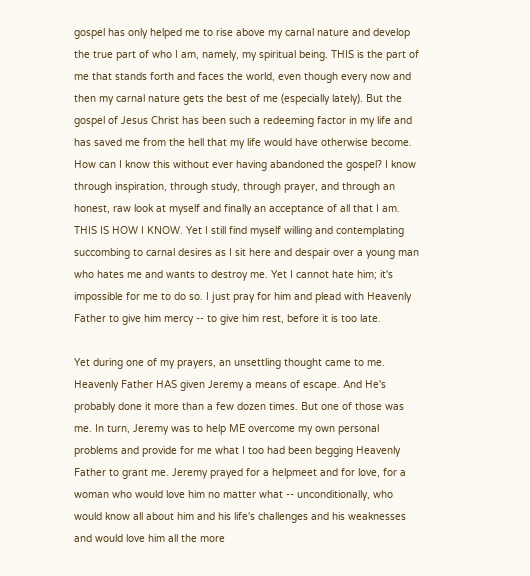gospel has only helped me to rise above my carnal nature and develop the true part of who I am, namely, my spiritual being. THIS is the part of me that stands forth and faces the world, even though every now and then my carnal nature gets the best of me (especially lately). But the gospel of Jesus Christ has been such a redeeming factor in my life and has saved me from the hell that my life would have otherwise become. How can I know this without ever having abandoned the gospel? I know through inspiration, through study, through prayer, and through an honest, raw look at myself and finally an acceptance of all that I am. THIS IS HOW I KNOW. Yet I still find myself willing and contemplating succombing to carnal desires as I sit here and despair over a young man who hates me and wants to destroy me. Yet I cannot hate him; it's impossible for me to do so. I just pray for him and plead with Heavenly Father to give him mercy -- to give him rest, before it is too late.

Yet during one of my prayers, an unsettling thought came to me. Heavenly Father HAS given Jeremy a means of escape. And He's probably done it more than a few dozen times. But one of those was me. In turn, Jeremy was to help ME overcome my own personal problems and provide for me what I too had been begging Heavenly Father to grant me. Jeremy prayed for a helpmeet and for love, for a woman who would love him no matter what -- unconditionally, who would know all about him and his life's challenges and his weaknesses and would love him all the more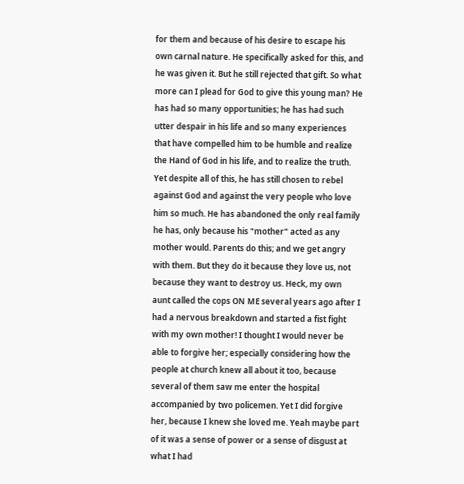for them and because of his desire to escape his own carnal nature. He specifically asked for this, and he was given it. But he still rejected that gift. So what more can I plead for God to give this young man? He has had so many opportunities; he has had such utter despair in his life and so many experiences that have compelled him to be humble and realize the Hand of God in his life, and to realize the truth. Yet despite all of this, he has still chosen to rebel against God and against the very people who love him so much. He has abandoned the only real family he has, only because his "mother" acted as any mother would. Parents do this; and we get angry with them. But they do it because they love us, not because they want to destroy us. Heck, my own aunt called the cops ON ME several years ago after I had a nervous breakdown and started a fist fight with my own mother! I thought I would never be able to forgive her; especially considering how the people at church knew all about it too, because several of them saw me enter the hospital accompanied by two policemen. Yet I did forgive her, because I knew she loved me. Yeah maybe part of it was a sense of power or a sense of disgust at what I had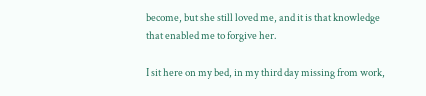become, but she still loved me, and it is that knowledge that enabled me to forgive her.

I sit here on my bed, in my third day missing from work,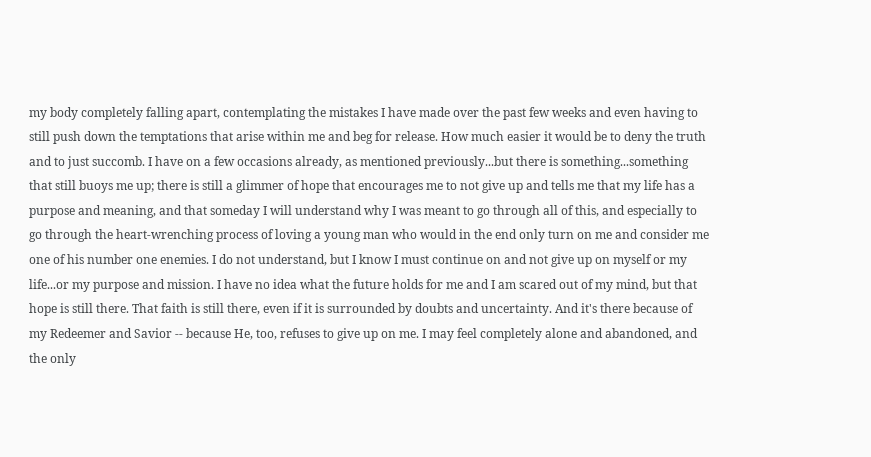my body completely falling apart, contemplating the mistakes I have made over the past few weeks and even having to still push down the temptations that arise within me and beg for release. How much easier it would be to deny the truth and to just succomb. I have on a few occasions already, as mentioned previously...but there is something...something that still buoys me up; there is still a glimmer of hope that encourages me to not give up and tells me that my life has a purpose and meaning, and that someday I will understand why I was meant to go through all of this, and especially to go through the heart-wrenching process of loving a young man who would in the end only turn on me and consider me one of his number one enemies. I do not understand, but I know I must continue on and not give up on myself or my life...or my purpose and mission. I have no idea what the future holds for me and I am scared out of my mind, but that hope is still there. That faith is still there, even if it is surrounded by doubts and uncertainty. And it's there because of my Redeemer and Savior -- because He, too, refuses to give up on me. I may feel completely alone and abandoned, and the only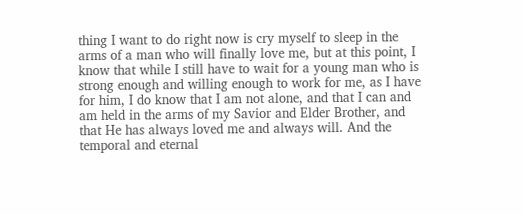thing I want to do right now is cry myself to sleep in the arms of a man who will finally love me, but at this point, I know that while I still have to wait for a young man who is strong enough and willing enough to work for me, as I have for him, I do know that I am not alone, and that I can and am held in the arms of my Savior and Elder Brother, and that He has always loved me and always will. And the temporal and eternal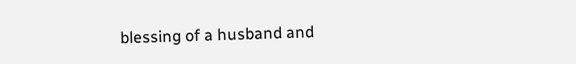blessing of a husband and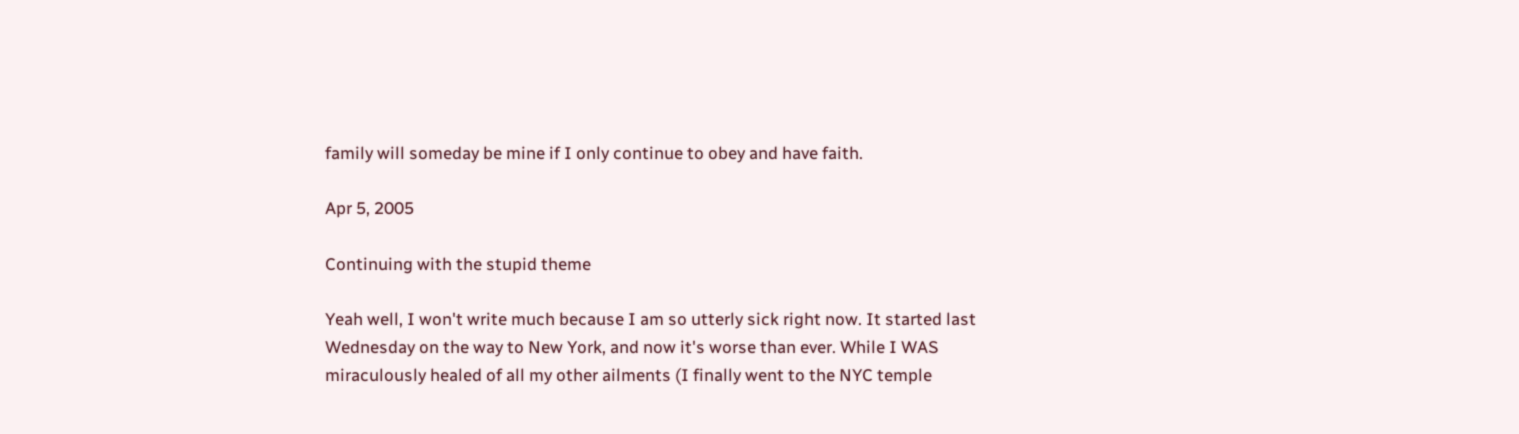family will someday be mine if I only continue to obey and have faith.

Apr 5, 2005

Continuing with the stupid theme

Yeah well, I won't write much because I am so utterly sick right now. It started last Wednesday on the way to New York, and now it's worse than ever. While I WAS miraculously healed of all my other ailments (I finally went to the NYC temple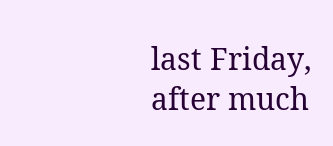last Friday, after much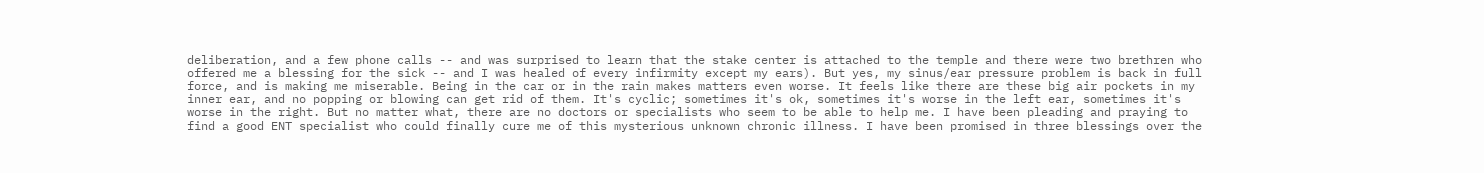deliberation, and a few phone calls -- and was surprised to learn that the stake center is attached to the temple and there were two brethren who offered me a blessing for the sick -- and I was healed of every infirmity except my ears). But yes, my sinus/ear pressure problem is back in full force, and is making me miserable. Being in the car or in the rain makes matters even worse. It feels like there are these big air pockets in my inner ear, and no popping or blowing can get rid of them. It's cyclic; sometimes it's ok, sometimes it's worse in the left ear, sometimes it's worse in the right. But no matter what, there are no doctors or specialists who seem to be able to help me. I have been pleading and praying to find a good ENT specialist who could finally cure me of this mysterious unknown chronic illness. I have been promised in three blessings over the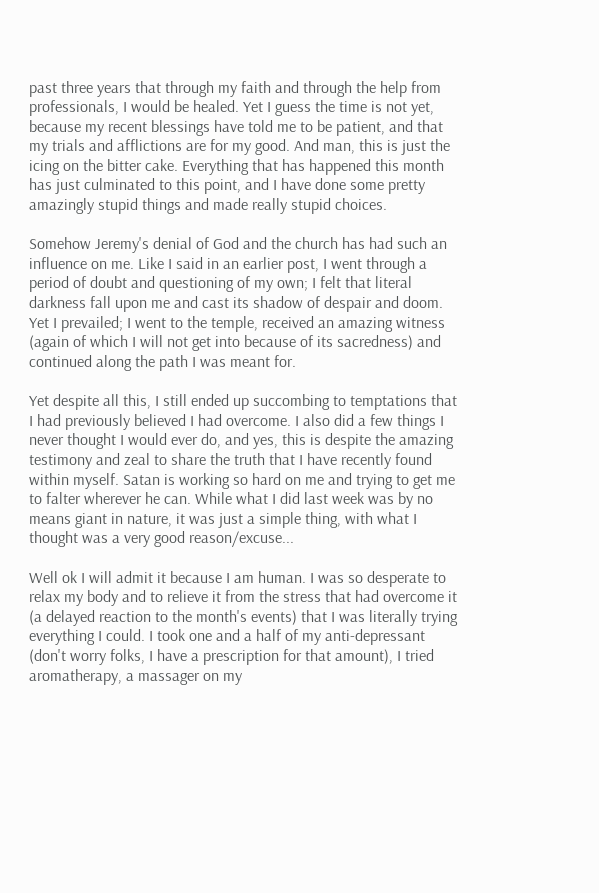past three years that through my faith and through the help from professionals, I would be healed. Yet I guess the time is not yet, because my recent blessings have told me to be patient, and that my trials and afflictions are for my good. And man, this is just the icing on the bitter cake. Everything that has happened this month has just culminated to this point, and I have done some pretty amazingly stupid things and made really stupid choices.

Somehow Jeremy's denial of God and the church has had such an influence on me. Like I said in an earlier post, I went through a period of doubt and questioning of my own; I felt that literal darkness fall upon me and cast its shadow of despair and doom. Yet I prevailed; I went to the temple, received an amazing witness (again of which I will not get into because of its sacredness) and continued along the path I was meant for.

Yet despite all this, I still ended up succombing to temptations that I had previously believed I had overcome. I also did a few things I never thought I would ever do, and yes, this is despite the amazing testimony and zeal to share the truth that I have recently found within myself. Satan is working so hard on me and trying to get me to falter wherever he can. While what I did last week was by no means giant in nature, it was just a simple thing, with what I thought was a very good reason/excuse...

Well ok I will admit it because I am human. I was so desperate to relax my body and to relieve it from the stress that had overcome it (a delayed reaction to the month's events) that I was literally trying everything I could. I took one and a half of my anti-depressant (don't worry folks, I have a prescription for that amount), I tried aromatherapy, a massager on my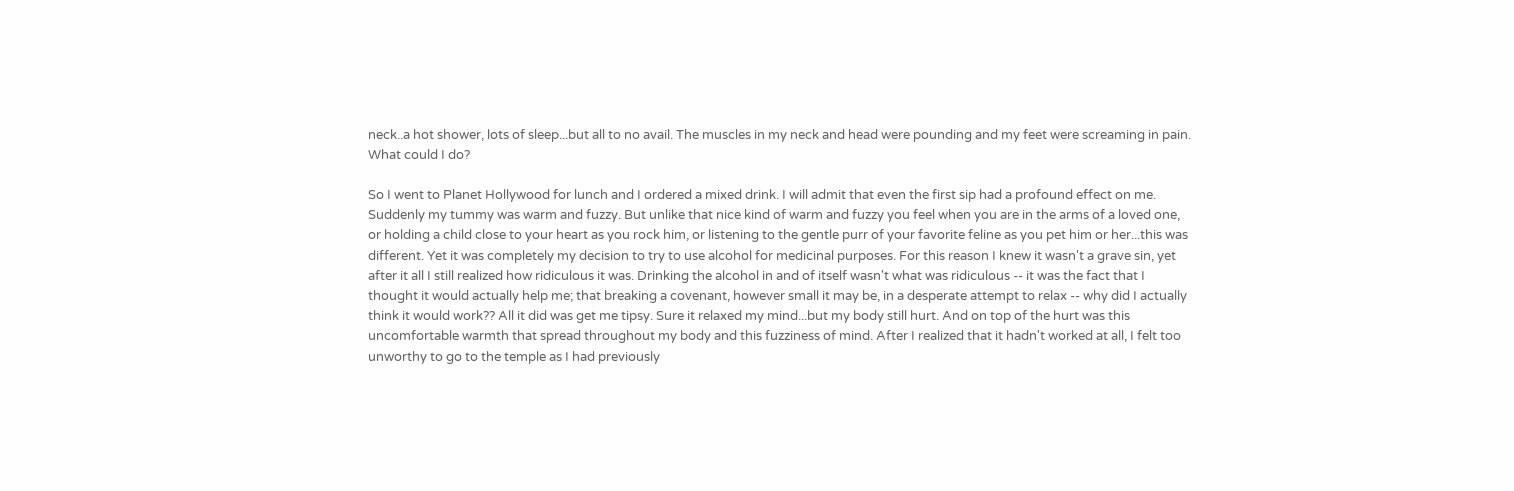neck..a hot shower, lots of sleep...but all to no avail. The muscles in my neck and head were pounding and my feet were screaming in pain. What could I do?

So I went to Planet Hollywood for lunch and I ordered a mixed drink. I will admit that even the first sip had a profound effect on me. Suddenly my tummy was warm and fuzzy. But unlike that nice kind of warm and fuzzy you feel when you are in the arms of a loved one, or holding a child close to your heart as you rock him, or listening to the gentle purr of your favorite feline as you pet him or her...this was different. Yet it was completely my decision to try to use alcohol for medicinal purposes. For this reason I knew it wasn't a grave sin, yet after it all I still realized how ridiculous it was. Drinking the alcohol in and of itself wasn't what was ridiculous -- it was the fact that I thought it would actually help me; that breaking a covenant, however small it may be, in a desperate attempt to relax -- why did I actually think it would work?? All it did was get me tipsy. Sure it relaxed my mind...but my body still hurt. And on top of the hurt was this uncomfortable warmth that spread throughout my body and this fuzziness of mind. After I realized that it hadn't worked at all, I felt too unworthy to go to the temple as I had previously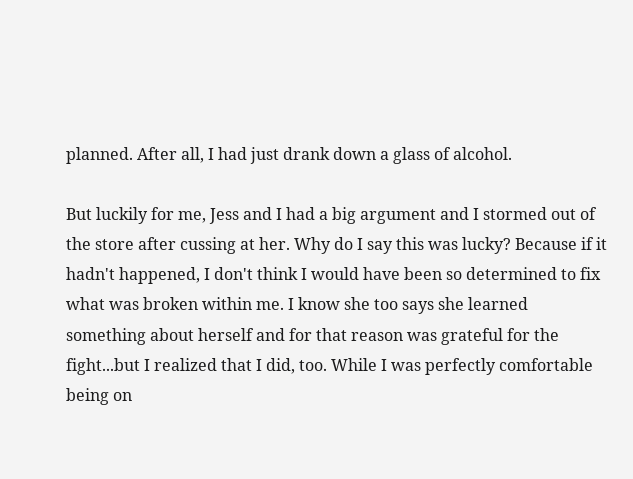planned. After all, I had just drank down a glass of alcohol.

But luckily for me, Jess and I had a big argument and I stormed out of the store after cussing at her. Why do I say this was lucky? Because if it hadn't happened, I don't think I would have been so determined to fix what was broken within me. I know she too says she learned something about herself and for that reason was grateful for the fight...but I realized that I did, too. While I was perfectly comfortable being on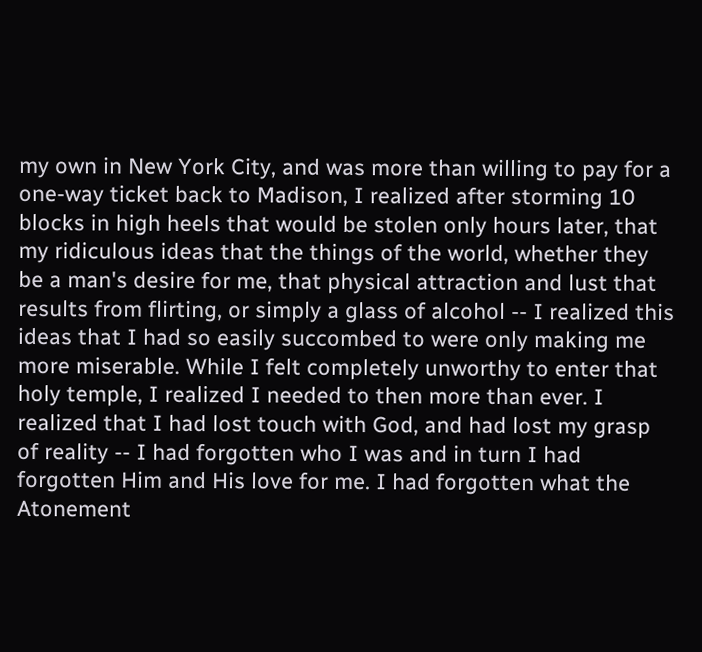my own in New York City, and was more than willing to pay for a one-way ticket back to Madison, I realized after storming 10 blocks in high heels that would be stolen only hours later, that my ridiculous ideas that the things of the world, whether they be a man's desire for me, that physical attraction and lust that results from flirting, or simply a glass of alcohol -- I realized this ideas that I had so easily succombed to were only making me more miserable. While I felt completely unworthy to enter that holy temple, I realized I needed to then more than ever. I realized that I had lost touch with God, and had lost my grasp of reality -- I had forgotten who I was and in turn I had forgotten Him and His love for me. I had forgotten what the Atonement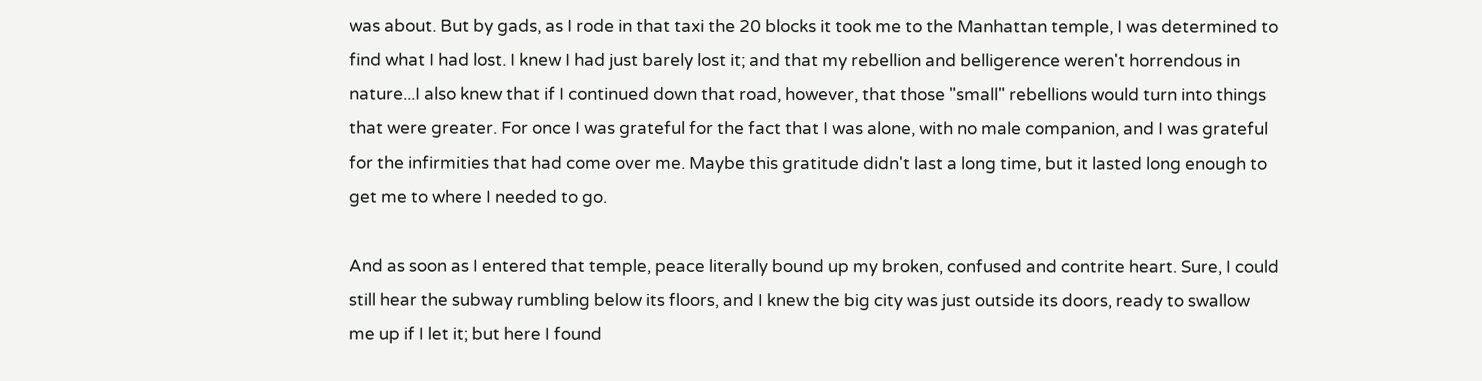was about. But by gads, as I rode in that taxi the 20 blocks it took me to the Manhattan temple, I was determined to find what I had lost. I knew I had just barely lost it; and that my rebellion and belligerence weren't horrendous in nature...I also knew that if I continued down that road, however, that those "small" rebellions would turn into things that were greater. For once I was grateful for the fact that I was alone, with no male companion, and I was grateful for the infirmities that had come over me. Maybe this gratitude didn't last a long time, but it lasted long enough to get me to where I needed to go.

And as soon as I entered that temple, peace literally bound up my broken, confused and contrite heart. Sure, I could still hear the subway rumbling below its floors, and I knew the big city was just outside its doors, ready to swallow me up if I let it; but here I found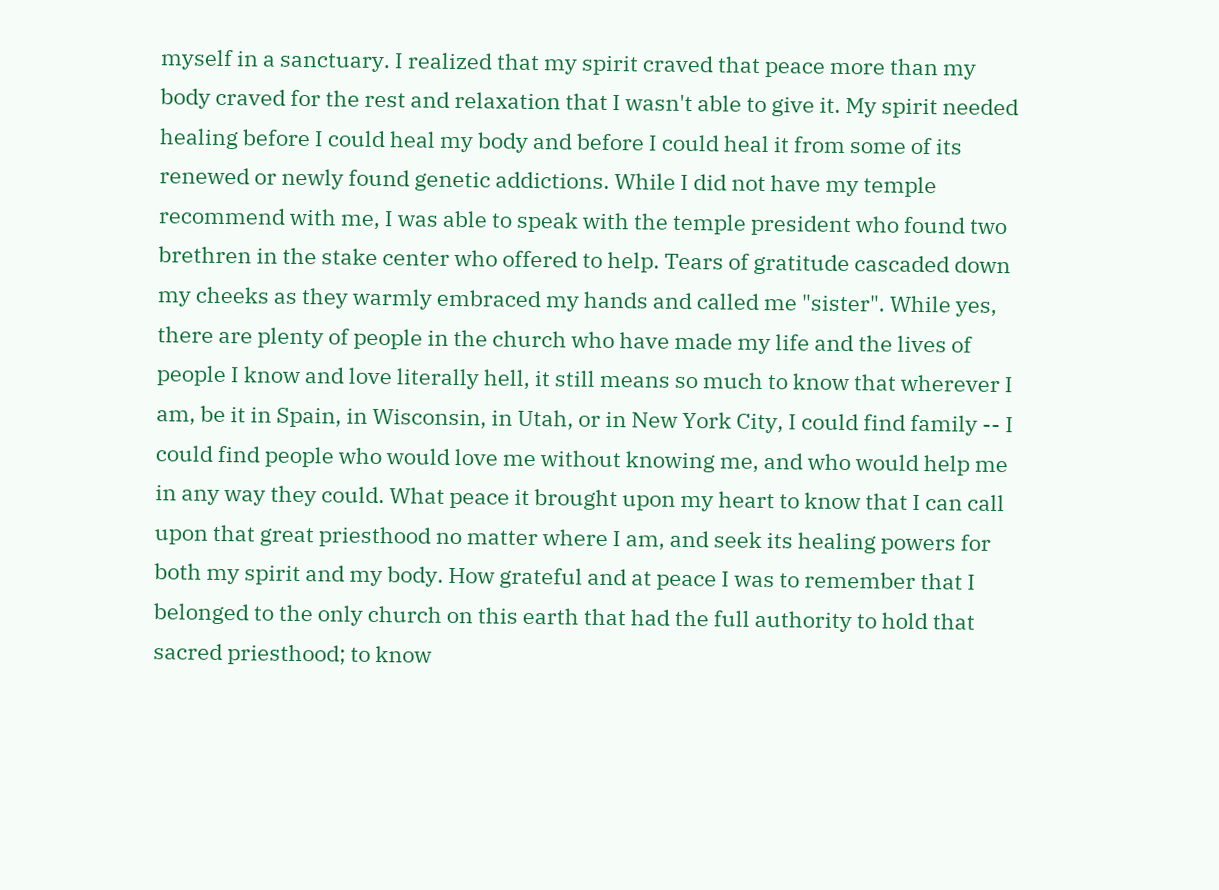myself in a sanctuary. I realized that my spirit craved that peace more than my body craved for the rest and relaxation that I wasn't able to give it. My spirit needed healing before I could heal my body and before I could heal it from some of its renewed or newly found genetic addictions. While I did not have my temple recommend with me, I was able to speak with the temple president who found two brethren in the stake center who offered to help. Tears of gratitude cascaded down my cheeks as they warmly embraced my hands and called me "sister". While yes, there are plenty of people in the church who have made my life and the lives of people I know and love literally hell, it still means so much to know that wherever I am, be it in Spain, in Wisconsin, in Utah, or in New York City, I could find family -- I could find people who would love me without knowing me, and who would help me in any way they could. What peace it brought upon my heart to know that I can call upon that great priesthood no matter where I am, and seek its healing powers for both my spirit and my body. How grateful and at peace I was to remember that I belonged to the only church on this earth that had the full authority to hold that sacred priesthood; to know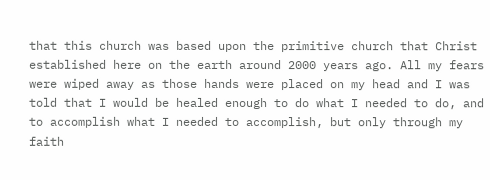that this church was based upon the primitive church that Christ established here on the earth around 2000 years ago. All my fears were wiped away as those hands were placed on my head and I was told that I would be healed enough to do what I needed to do, and to accomplish what I needed to accomplish, but only through my faith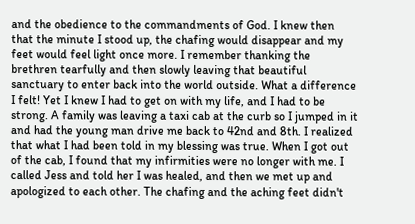and the obedience to the commandments of God. I knew then that the minute I stood up, the chafing would disappear and my feet would feel light once more. I remember thanking the brethren tearfully and then slowly leaving that beautiful sanctuary to enter back into the world outside. What a difference I felt! Yet I knew I had to get on with my life, and I had to be strong. A family was leaving a taxi cab at the curb so I jumped in it and had the young man drive me back to 42nd and 8th. I realized that what I had been told in my blessing was true. When I got out of the cab, I found that my infirmities were no longer with me. I called Jess and told her I was healed, and then we met up and apologized to each other. The chafing and the aching feet didn't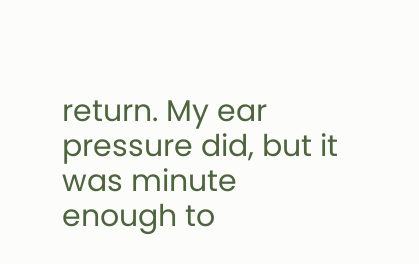return. My ear pressure did, but it was minute enough to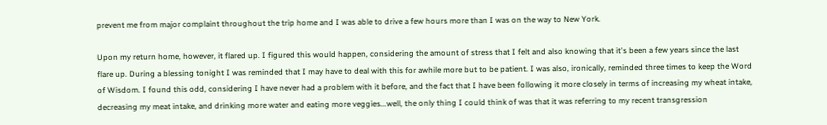prevent me from major complaint throughout the trip home and I was able to drive a few hours more than I was on the way to New York.

Upon my return home, however, it flared up. I figured this would happen, considering the amount of stress that I felt and also knowing that it's been a few years since the last flare up. During a blessing tonight I was reminded that I may have to deal with this for awhile more but to be patient. I was also, ironically, reminded three times to keep the Word of Wisdom. I found this odd, considering I have never had a problem with it before, and the fact that I have been following it more closely in terms of increasing my wheat intake, decreasing my meat intake, and drinking more water and eating more veggies...well, the only thing I could think of was that it was referring to my recent transgression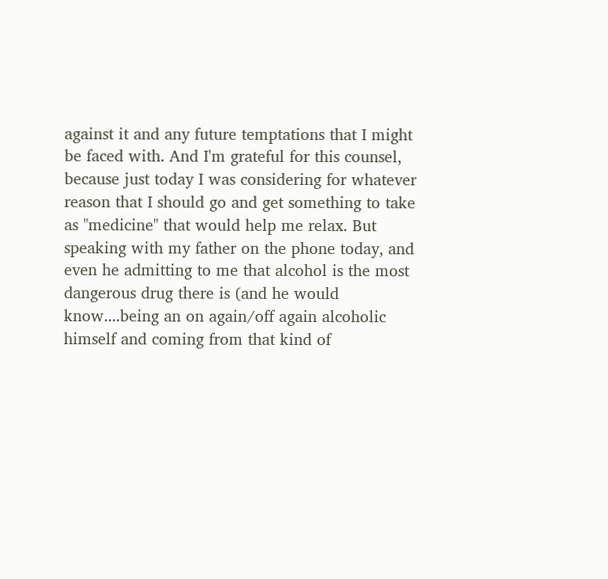against it and any future temptations that I might be faced with. And I'm grateful for this counsel, because just today I was considering for whatever reason that I should go and get something to take as "medicine" that would help me relax. But speaking with my father on the phone today, and even he admitting to me that alcohol is the most dangerous drug there is (and he would know....being an on again/off again alcoholic himself and coming from that kind of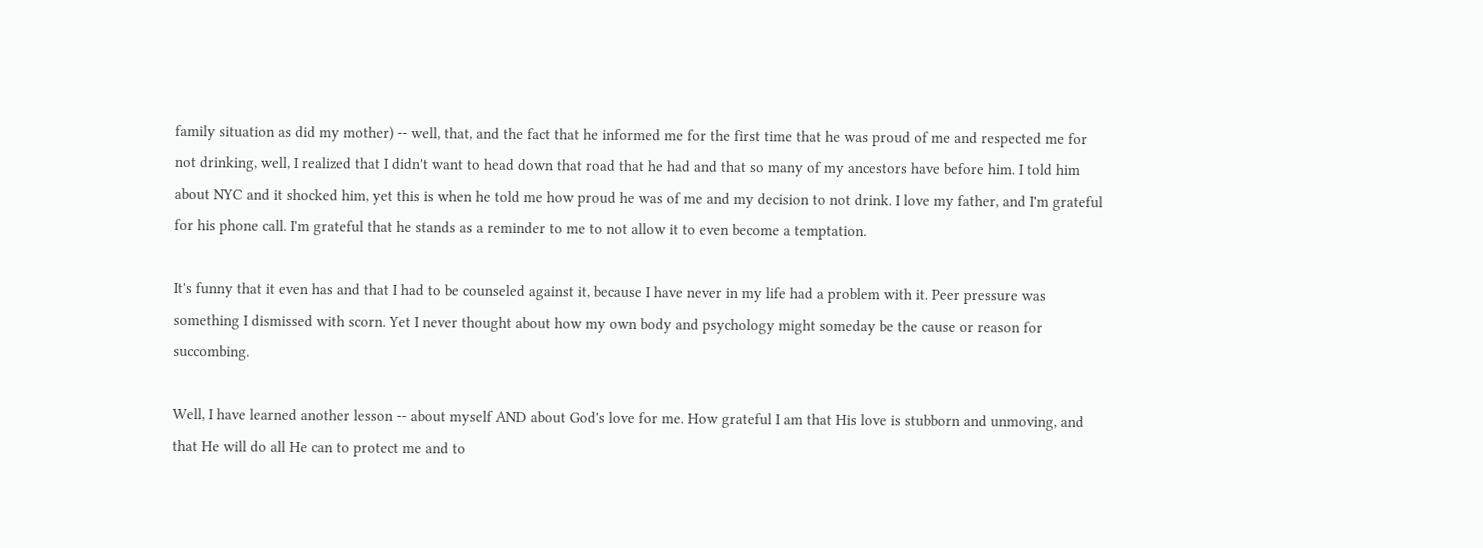family situation as did my mother) -- well, that, and the fact that he informed me for the first time that he was proud of me and respected me for not drinking, well, I realized that I didn't want to head down that road that he had and that so many of my ancestors have before him. I told him about NYC and it shocked him, yet this is when he told me how proud he was of me and my decision to not drink. I love my father, and I'm grateful for his phone call. I'm grateful that he stands as a reminder to me to not allow it to even become a temptation.

It's funny that it even has and that I had to be counseled against it, because I have never in my life had a problem with it. Peer pressure was something I dismissed with scorn. Yet I never thought about how my own body and psychology might someday be the cause or reason for succombing.

Well, I have learned another lesson -- about myself AND about God's love for me. How grateful I am that His love is stubborn and unmoving, and that He will do all He can to protect me and to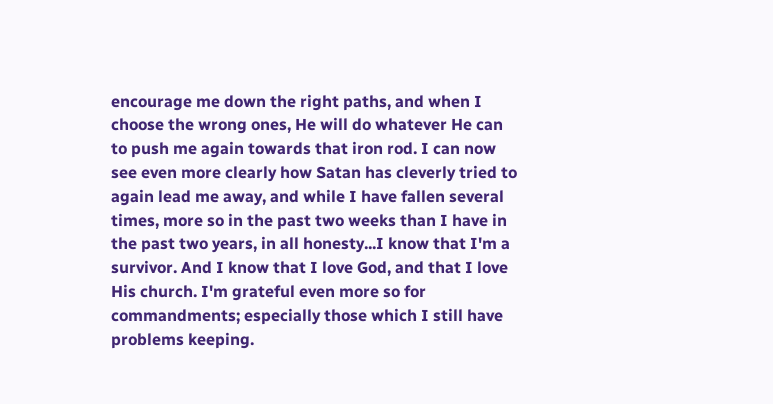encourage me down the right paths, and when I choose the wrong ones, He will do whatever He can to push me again towards that iron rod. I can now see even more clearly how Satan has cleverly tried to again lead me away, and while I have fallen several times, more so in the past two weeks than I have in the past two years, in all honesty...I know that I'm a survivor. And I know that I love God, and that I love His church. I'm grateful even more so for commandments; especially those which I still have problems keeping.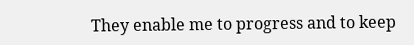They enable me to progress and to keep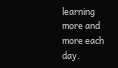learning more and more each day.